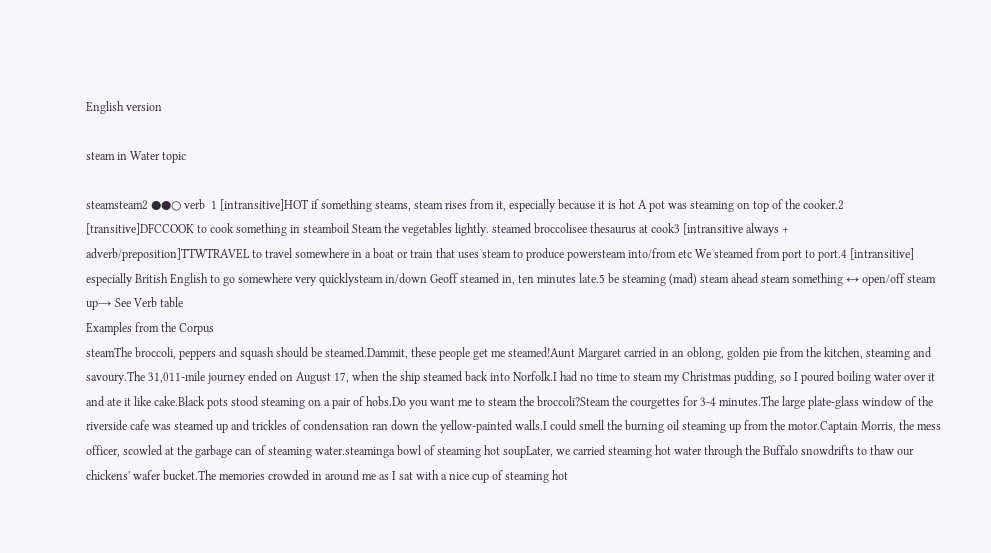English version

steam in Water topic

steamsteam2 ●●○ verb  1 [intransitive]HOT if something steams, steam rises from it, especially because it is hot A pot was steaming on top of the cooker.2 [transitive]DFCCOOK to cook something in steamboil Steam the vegetables lightly. steamed broccolisee thesaurus at cook3 [intransitive always + adverb/preposition]TTWTRAVEL to travel somewhere in a boat or train that uses steam to produce powersteam into/from etc We steamed from port to port.4 [intransitive] especially British English to go somewhere very quicklysteam in/down Geoff steamed in, ten minutes late.5 be steaming (mad) steam ahead steam something ↔ open/off steam up→ See Verb table
Examples from the Corpus
steamThe broccoli, peppers and squash should be steamed.Dammit, these people get me steamed!Aunt Margaret carried in an oblong, golden pie from the kitchen, steaming and savoury.The 31,011-mile journey ended on August 17, when the ship steamed back into Norfolk.I had no time to steam my Christmas pudding, so I poured boiling water over it and ate it like cake.Black pots stood steaming on a pair of hobs.Do you want me to steam the broccoli?Steam the courgettes for 3-4 minutes.The large plate-glass window of the riverside cafe was steamed up and trickles of condensation ran down the yellow-painted walls.I could smell the burning oil steaming up from the motor.Captain Morris, the mess officer, scowled at the garbage can of steaming water.steaminga bowl of steaming hot soupLater, we carried steaming hot water through the Buffalo snowdrifts to thaw our chickens' wafer bucket.The memories crowded in around me as I sat with a nice cup of steaming hot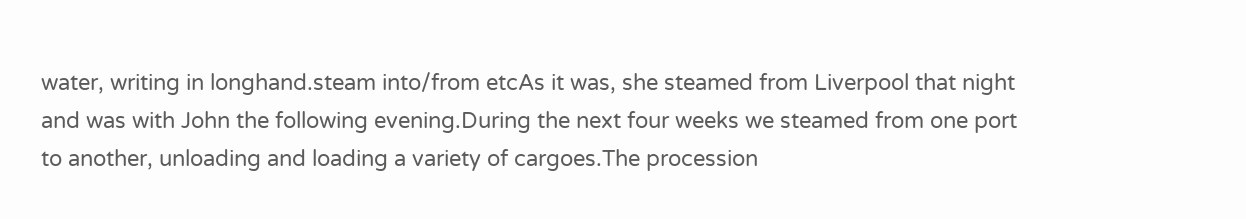water, writing in longhand.steam into/from etcAs it was, she steamed from Liverpool that night and was with John the following evening.During the next four weeks we steamed from one port to another, unloading and loading a variety of cargoes.The procession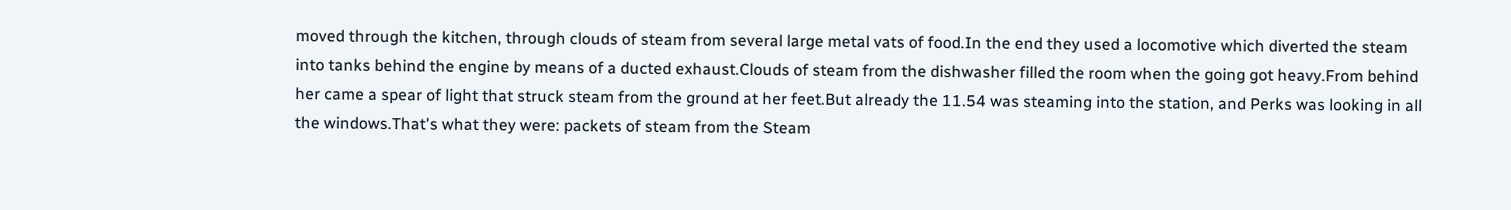moved through the kitchen, through clouds of steam from several large metal vats of food.In the end they used a locomotive which diverted the steam into tanks behind the engine by means of a ducted exhaust.Clouds of steam from the dishwasher filled the room when the going got heavy.From behind her came a spear of light that struck steam from the ground at her feet.But already the 11.54 was steaming into the station, and Perks was looking in all the windows.That's what they were: packets of steam from the Steam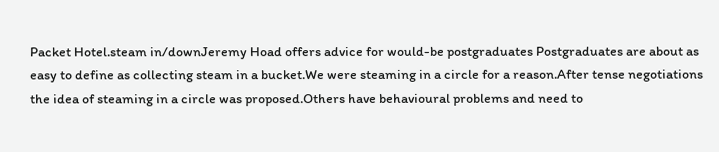Packet Hotel.steam in/downJeremy Hoad offers advice for would-be postgraduates Postgraduates are about as easy to define as collecting steam in a bucket.We were steaming in a circle for a reason.After tense negotiations the idea of steaming in a circle was proposed.Others have behavioural problems and need to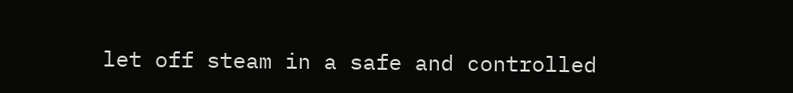let off steam in a safe and controlled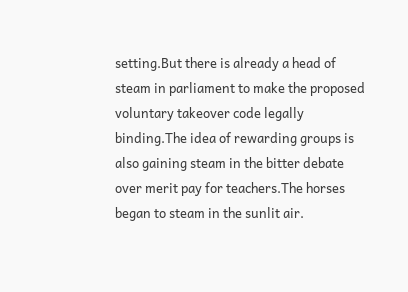setting.But there is already a head of steam in parliament to make the proposed voluntary takeover code legally binding.The idea of rewarding groups is also gaining steam in the bitter debate over merit pay for teachers.The horses began to steam in the sunlit air.